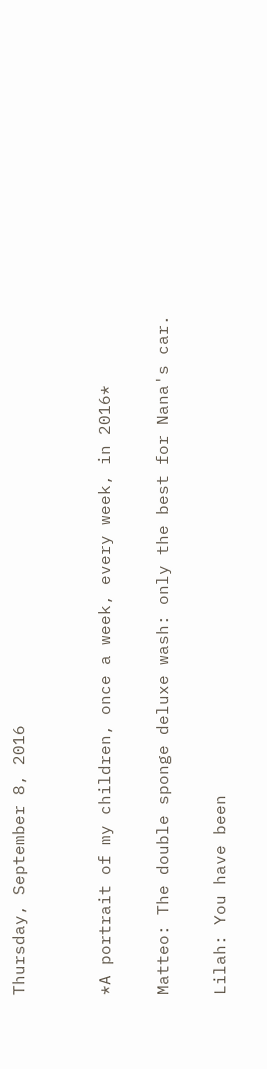Thursday, September 8, 2016


*A portrait of my children, once a week, every week, in 2016*

Matteo: The double sponge deluxe wash: only the best for Nana's car.

Lilah: You have been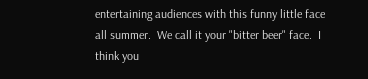entertaining audiences with this funny little face all summer.  We call it your "bitter beer" face.  I think you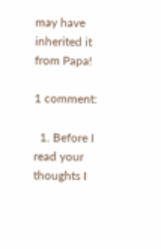may have inherited it from Papa!

1 comment:

  1. Before I read your thoughts I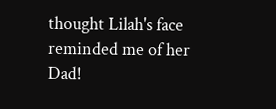thought Lilah's face reminded me of her Dad!